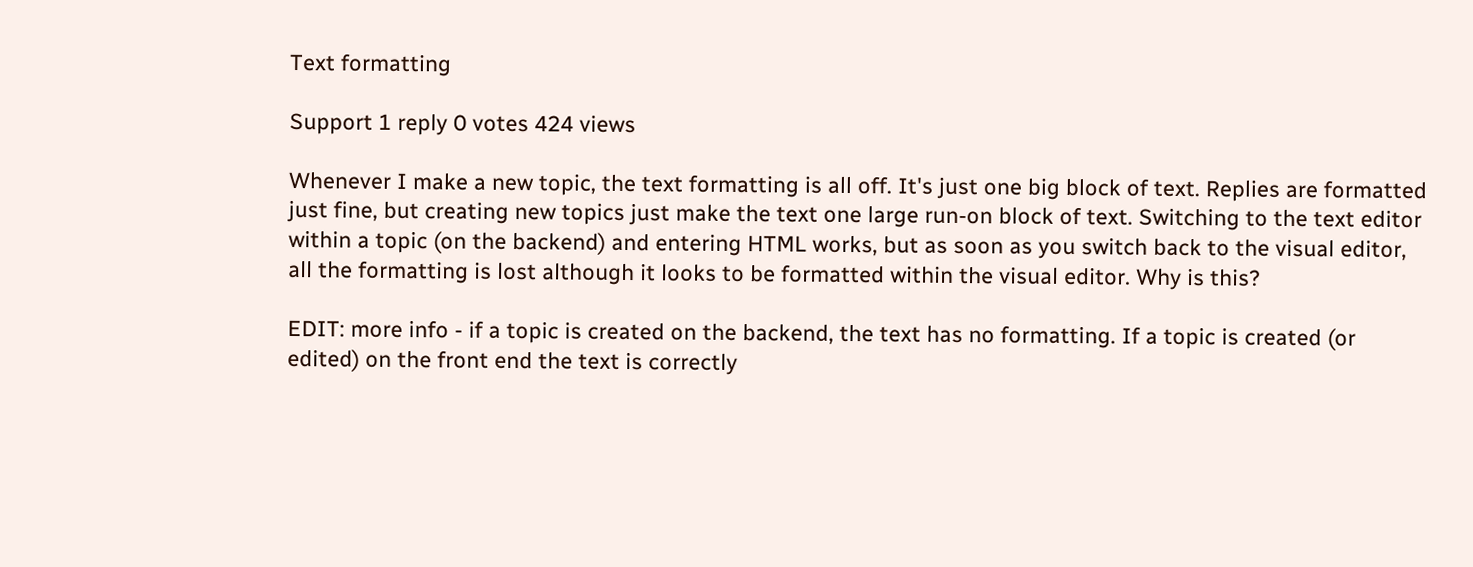Text formatting

Support 1 reply 0 votes 424 views

Whenever I make a new topic, the text formatting is all off. It's just one big block of text. Replies are formatted just fine, but creating new topics just make the text one large run-on block of text. Switching to the text editor within a topic (on the backend) and entering HTML works, but as soon as you switch back to the visual editor, all the formatting is lost although it looks to be formatted within the visual editor. Why is this?

EDIT: more info - if a topic is created on the backend, the text has no formatting. If a topic is created (or edited) on the front end the text is correctly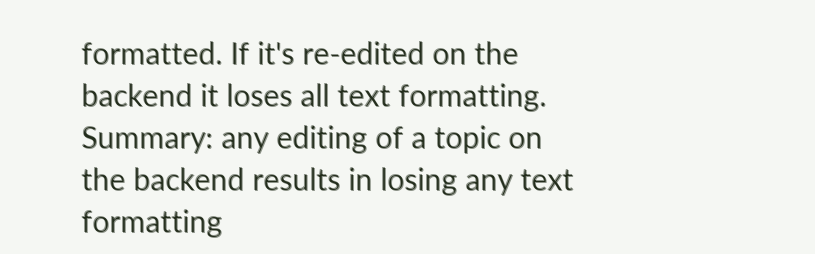formatted. If it's re-edited on the backend it loses all text formatting. Summary: any editing of a topic on the backend results in losing any text formatting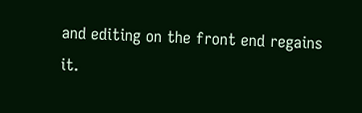and editing on the front end regains it.